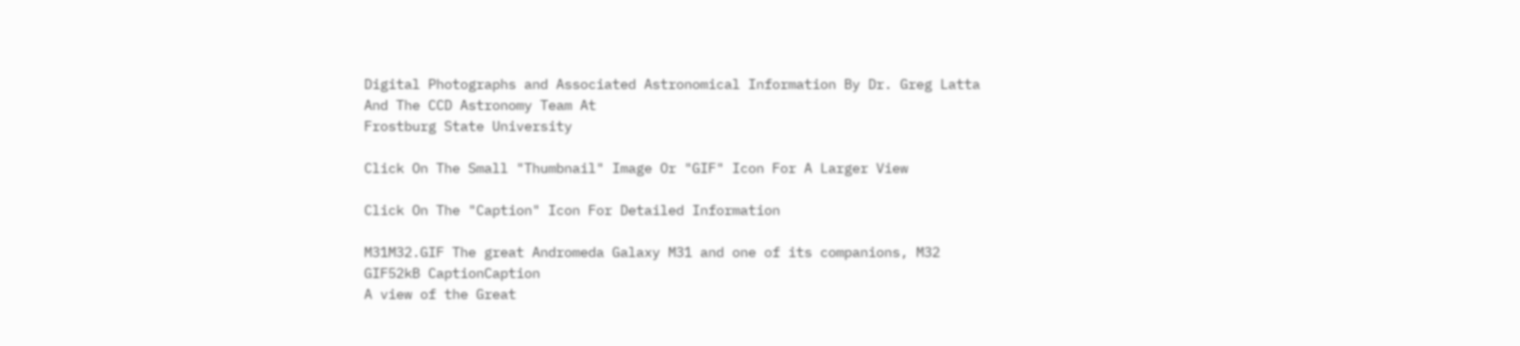Digital Photographs and Associated Astronomical Information By Dr. Greg Latta
And The CCD Astronomy Team At
Frostburg State University

Click On The Small "Thumbnail" Image Or "GIF" Icon For A Larger View

Click On The "Caption" Icon For Detailed Information

M31M32.GIF The great Andromeda Galaxy M31 and one of its companions, M32
GIF52kB CaptionCaption
A view of the Great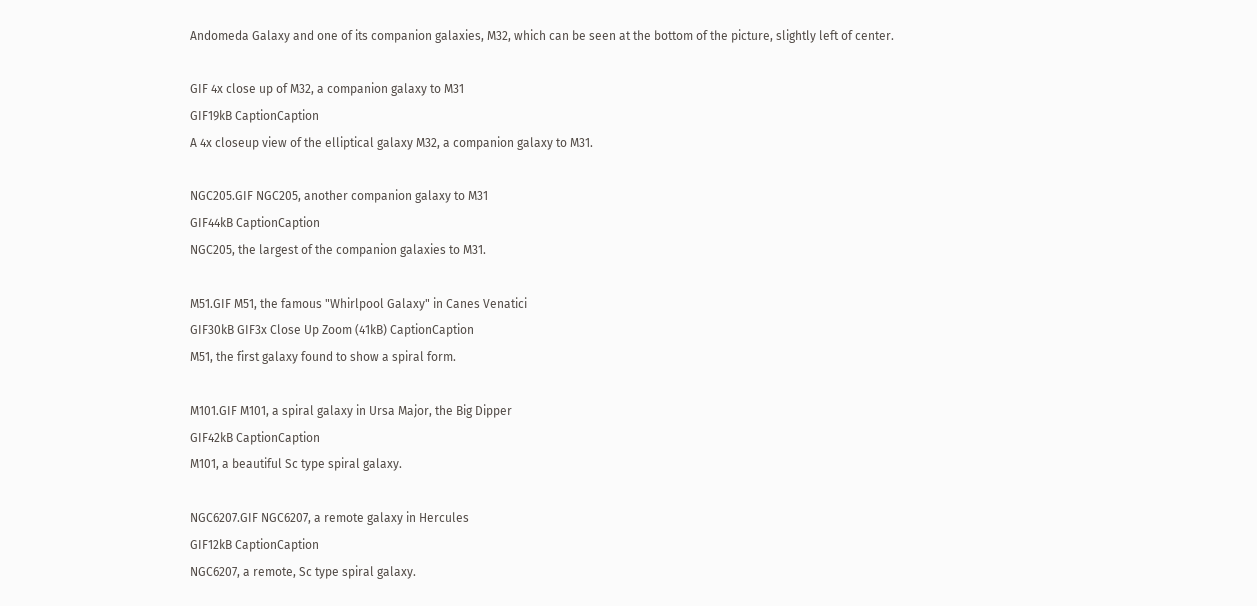Andomeda Galaxy and one of its companion galaxies, M32, which can be seen at the bottom of the picture, slightly left of center.

GIF 4x close up of M32, a companion galaxy to M31
GIF19kB CaptionCaption
A 4x closeup view of the elliptical galaxy M32, a companion galaxy to M31.

NGC205.GIF NGC205, another companion galaxy to M31
GIF44kB CaptionCaption
NGC205, the largest of the companion galaxies to M31.

M51.GIF M51, the famous "Whirlpool Galaxy" in Canes Venatici
GIF30kB GIF3x Close Up Zoom (41kB) CaptionCaption
M51, the first galaxy found to show a spiral form.

M101.GIF M101, a spiral galaxy in Ursa Major, the Big Dipper
GIF42kB CaptionCaption
M101, a beautiful Sc type spiral galaxy.

NGC6207.GIF NGC6207, a remote galaxy in Hercules
GIF12kB CaptionCaption
NGC6207, a remote, Sc type spiral galaxy.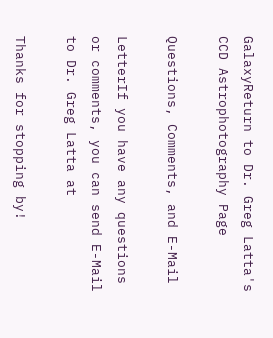GalaxyReturn to Dr. Greg Latta's CCD Astrophotography Page

Questions, Comments, and E-Mail

LetterIf you have any questions or comments, you can send E-Mail to Dr. Greg Latta at

Thanks for stopping by!